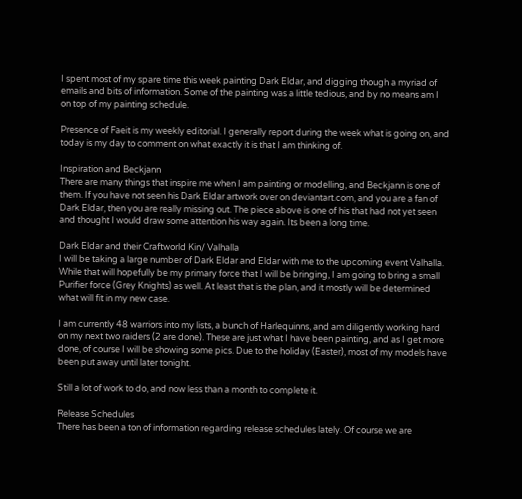I spent most of my spare time this week painting Dark Eldar, and digging though a myriad of emails and bits of information. Some of the painting was a little tedious, and by no means am I on top of my painting schedule.

Presence of Faeit is my weekly editorial. I generally report during the week what is going on, and today is my day to comment on what exactly it is that I am thinking of.

Inspiration and Beckjann
There are many things that inspire me when I am painting or modelling, and Beckjann is one of them. If you have not seen his Dark Eldar artwork over on deviantart.com, and you are a fan of Dark Eldar, then you are really missing out. The piece above is one of his that had not yet seen and thought I would draw some attention his way again. Its been a long time.

Dark Eldar and their Craftworld Kin/ Valhalla
I will be taking a large number of Dark Eldar and Eldar with me to the upcoming event Valhalla. While that will hopefully be my primary force that I will be bringing, I am going to bring a small Purifier force (Grey Knights) as well. At least that is the plan, and it mostly will be determined what will fit in my new case.

I am currently 48 warriors into my lists, a bunch of Harlequinns, and am diligently working hard on my next two raiders (2 are done). These are just what I have been painting, and as I get more done, of course I will be showing some pics. Due to the holiday (Easter), most of my models have been put away until later tonight.

Still a lot of work to do, and now less than a month to complete it.

Release Schedules
There has been a ton of information regarding release schedules lately. Of course we are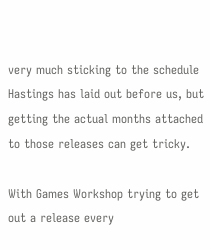very much sticking to the schedule Hastings has laid out before us, but getting the actual months attached to those releases can get tricky.

With Games Workshop trying to get out a release every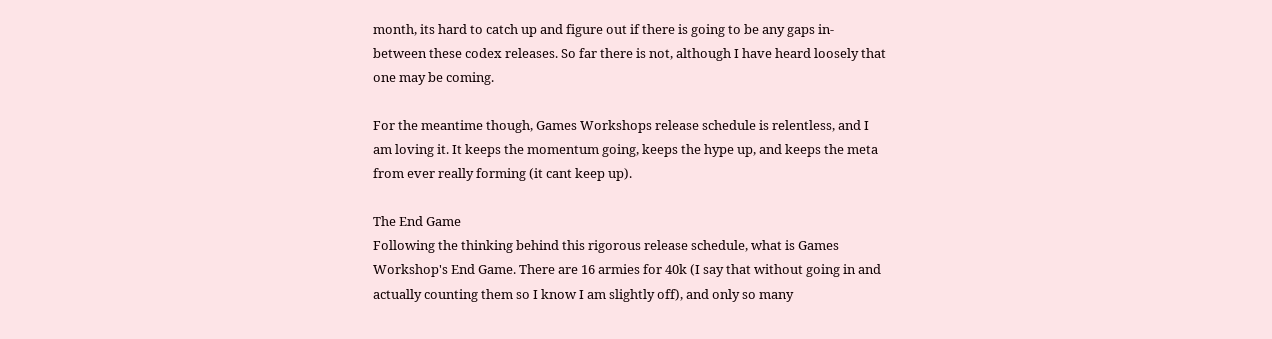month, its hard to catch up and figure out if there is going to be any gaps in-between these codex releases. So far there is not, although I have heard loosely that one may be coming.

For the meantime though, Games Workshops release schedule is relentless, and I am loving it. It keeps the momentum going, keeps the hype up, and keeps the meta from ever really forming (it cant keep up).

The End Game
Following the thinking behind this rigorous release schedule, what is Games Workshop's End Game. There are 16 armies for 40k (I say that without going in and actually counting them so I know I am slightly off), and only so many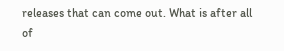releases that can come out. What is after all of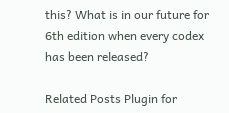this? What is in our future for 6th edition when every codex has been released?

Related Posts Plugin for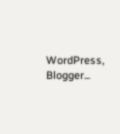WordPress, Blogger...